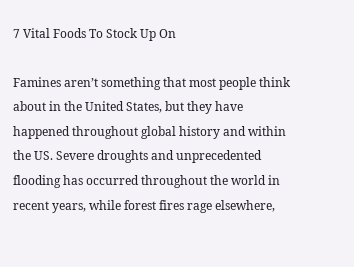7 Vital Foods To Stock Up On

Famines aren’t something that most people think about in the United States, but they have happened throughout global history and within the US. Severe droughts and unprecedented flooding has occurred throughout the world in recent years, while forest fires rage elsewhere,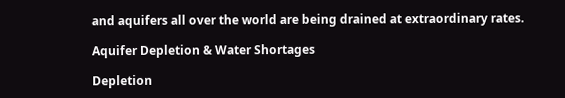and aquifers all over the world are being drained at extraordinary rates.

Aquifer Depletion & Water Shortages

Depletion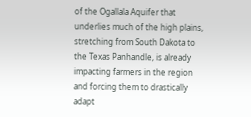of the Ogallala Aquifer that underlies much of the high plains, stretching from South Dakota to the Texas Panhandle, is already impacting farmers in the region and forcing them to drastically adapt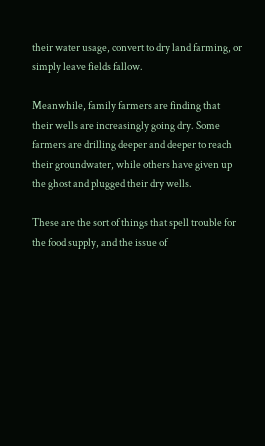their water usage, convert to dry land farming, or simply leave fields fallow.

Meanwhile, family farmers are finding that their wells are increasingly going dry. Some farmers are drilling deeper and deeper to reach their groundwater, while others have given up the ghost and plugged their dry wells.

These are the sort of things that spell trouble for the food supply, and the issue of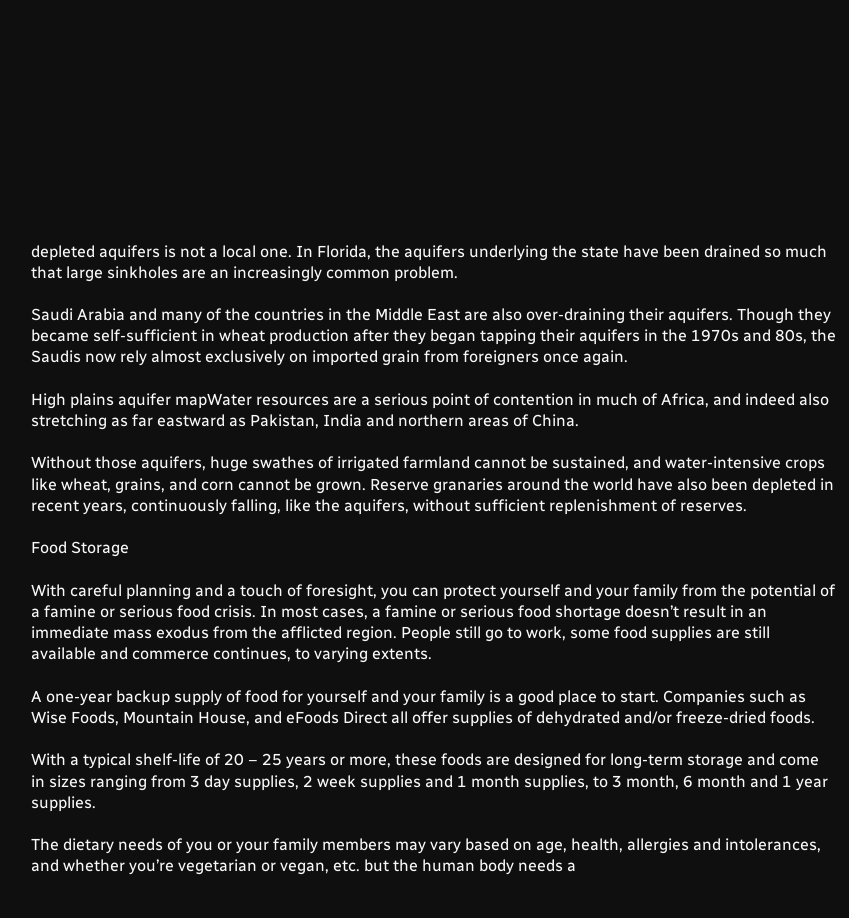depleted aquifers is not a local one. In Florida, the aquifers underlying the state have been drained so much that large sinkholes are an increasingly common problem.

Saudi Arabia and many of the countries in the Middle East are also over-draining their aquifers. Though they became self-sufficient in wheat production after they began tapping their aquifers in the 1970s and 80s, the Saudis now rely almost exclusively on imported grain from foreigners once again.

High plains aquifer mapWater resources are a serious point of contention in much of Africa, and indeed also stretching as far eastward as Pakistan, India and northern areas of China.

Without those aquifers, huge swathes of irrigated farmland cannot be sustained, and water-intensive crops like wheat, grains, and corn cannot be grown. Reserve granaries around the world have also been depleted in recent years, continuously falling, like the aquifers, without sufficient replenishment of reserves.

Food Storage

With careful planning and a touch of foresight, you can protect yourself and your family from the potential of a famine or serious food crisis. In most cases, a famine or serious food shortage doesn’t result in an immediate mass exodus from the afflicted region. People still go to work, some food supplies are still available and commerce continues, to varying extents.

A one-year backup supply of food for yourself and your family is a good place to start. Companies such as Wise Foods, Mountain House, and eFoods Direct all offer supplies of dehydrated and/or freeze-dried foods.

With a typical shelf-life of 20 – 25 years or more, these foods are designed for long-term storage and come in sizes ranging from 3 day supplies, 2 week supplies and 1 month supplies, to 3 month, 6 month and 1 year supplies.

The dietary needs of you or your family members may vary based on age, health, allergies and intolerances, and whether you’re vegetarian or vegan, etc. but the human body needs a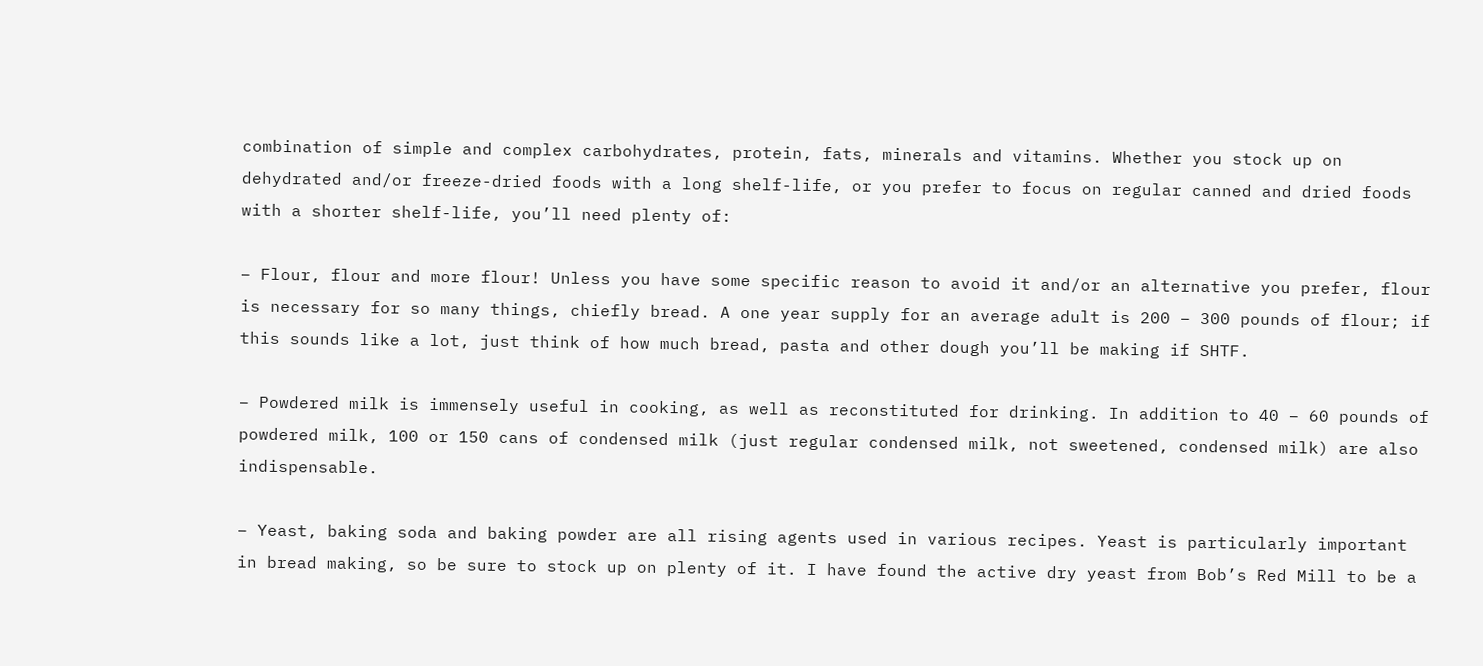combination of simple and complex carbohydrates, protein, fats, minerals and vitamins. Whether you stock up on dehydrated and/or freeze-dried foods with a long shelf-life, or you prefer to focus on regular canned and dried foods with a shorter shelf-life, you’ll need plenty of:

– Flour, flour and more flour! Unless you have some specific reason to avoid it and/or an alternative you prefer, flour is necessary for so many things, chiefly bread. A one year supply for an average adult is 200 – 300 pounds of flour; if this sounds like a lot, just think of how much bread, pasta and other dough you’ll be making if SHTF.

– Powdered milk is immensely useful in cooking, as well as reconstituted for drinking. In addition to 40 – 60 pounds of powdered milk, 100 or 150 cans of condensed milk (just regular condensed milk, not sweetened, condensed milk) are also indispensable.

– Yeast, baking soda and baking powder are all rising agents used in various recipes. Yeast is particularly important in bread making, so be sure to stock up on plenty of it. I have found the active dry yeast from Bob’s Red Mill to be a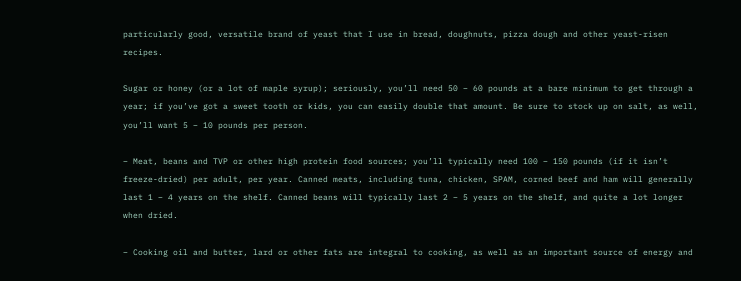particularly good, versatile brand of yeast that I use in bread, doughnuts, pizza dough and other yeast-risen recipes.

Sugar or honey (or a lot of maple syrup); seriously, you’ll need 50 – 60 pounds at a bare minimum to get through a year; if you’ve got a sweet tooth or kids, you can easily double that amount. Be sure to stock up on salt, as well, you’ll want 5 – 10 pounds per person.

– Meat, beans and TVP or other high protein food sources; you’ll typically need 100 – 150 pounds (if it isn’t freeze-dried) per adult, per year. Canned meats, including tuna, chicken, SPAM, corned beef and ham will generally last 1 – 4 years on the shelf. Canned beans will typically last 2 – 5 years on the shelf, and quite a lot longer when dried.

– Cooking oil and butter, lard or other fats are integral to cooking, as well as an important source of energy and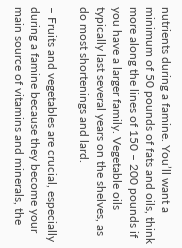nutrients during a famine. You’ll want a minimum of 50 pounds of fats and oils, think more along the lines of 150 – 200 pounds if you have a larger family. Vegetable oils typically last several years on the shelves, as do most shortenings and lard.

– Fruits and vegetables are crucial, especially during a famine because they become your main source of vitamins and minerals, the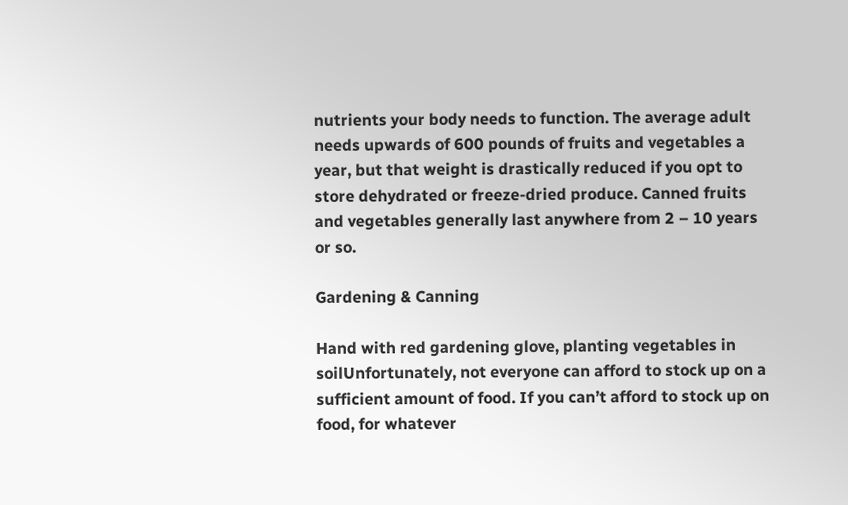nutrients your body needs to function. The average adult needs upwards of 600 pounds of fruits and vegetables a year, but that weight is drastically reduced if you opt to store dehydrated or freeze-dried produce. Canned fruits and vegetables generally last anywhere from 2 – 10 years or so.

Gardening & Canning

Hand with red gardening glove, planting vegetables in soilUnfortunately, not everyone can afford to stock up on a sufficient amount of food. If you can’t afford to stock up on food, for whatever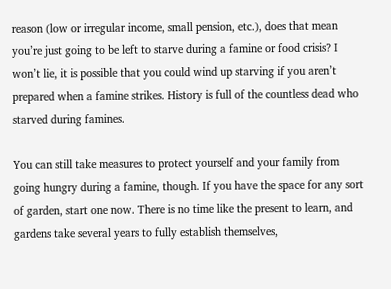reason (low or irregular income, small pension, etc.), does that mean you’re just going to be left to starve during a famine or food crisis? I won’t lie, it is possible that you could wind up starving if you aren’t prepared when a famine strikes. History is full of the countless dead who starved during famines.

You can still take measures to protect yourself and your family from going hungry during a famine, though. If you have the space for any sort of garden, start one now. There is no time like the present to learn, and gardens take several years to fully establish themselves,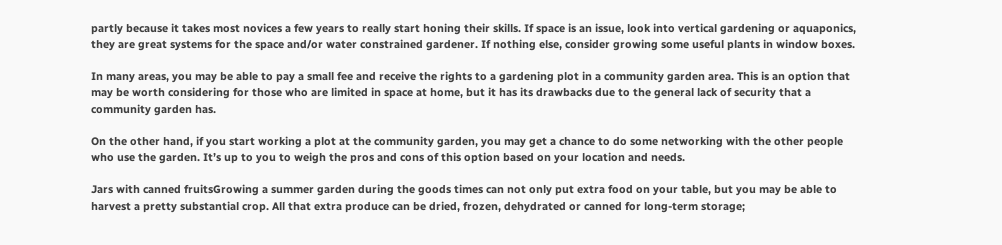partly because it takes most novices a few years to really start honing their skills. If space is an issue, look into vertical gardening or aquaponics, they are great systems for the space and/or water constrained gardener. If nothing else, consider growing some useful plants in window boxes.

In many areas, you may be able to pay a small fee and receive the rights to a gardening plot in a community garden area. This is an option that may be worth considering for those who are limited in space at home, but it has its drawbacks due to the general lack of security that a community garden has.

On the other hand, if you start working a plot at the community garden, you may get a chance to do some networking with the other people who use the garden. It’s up to you to weigh the pros and cons of this option based on your location and needs.

Jars with canned fruitsGrowing a summer garden during the goods times can not only put extra food on your table, but you may be able to harvest a pretty substantial crop. All that extra produce can be dried, frozen, dehydrated or canned for long-term storage;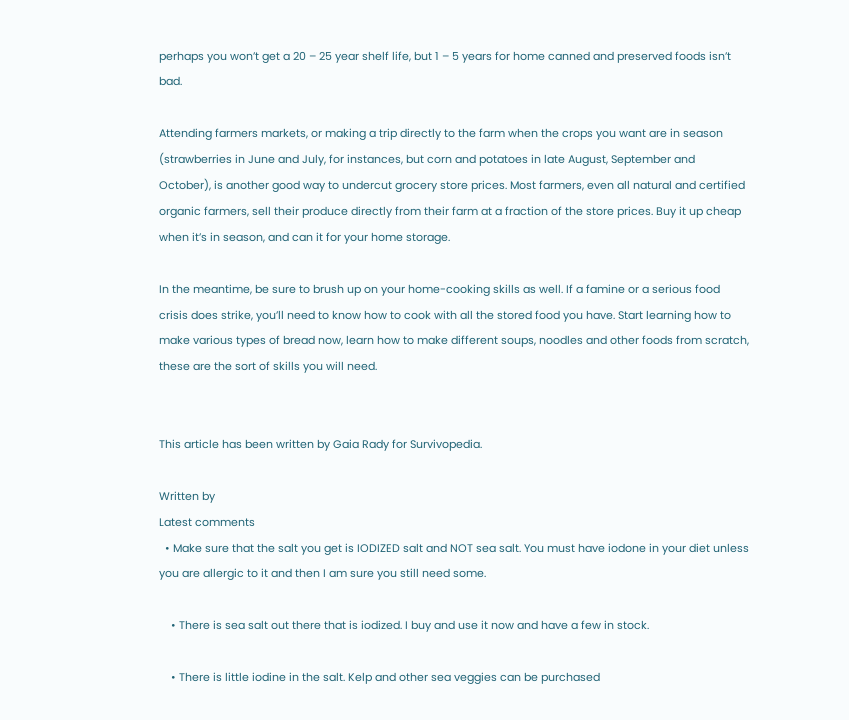perhaps you won’t get a 20 – 25 year shelf life, but 1 – 5 years for home canned and preserved foods isn’t bad.

Attending farmers markets, or making a trip directly to the farm when the crops you want are in season (strawberries in June and July, for instances, but corn and potatoes in late August, September and October), is another good way to undercut grocery store prices. Most farmers, even all natural and certified organic farmers, sell their produce directly from their farm at a fraction of the store prices. Buy it up cheap when it’s in season, and can it for your home storage.

In the meantime, be sure to brush up on your home-cooking skills as well. If a famine or a serious food crisis does strike, you’ll need to know how to cook with all the stored food you have. Start learning how to make various types of bread now, learn how to make different soups, noodles and other foods from scratch, these are the sort of skills you will need.


This article has been written by Gaia Rady for Survivopedia.

Written by
Latest comments
  • Make sure that the salt you get is IODIZED salt and NOT sea salt. You must have iodone in your diet unless you are allergic to it and then I am sure you still need some.

    • There is sea salt out there that is iodized. I buy and use it now and have a few in stock.

    • There is little iodine in the salt. Kelp and other sea veggies can be purchased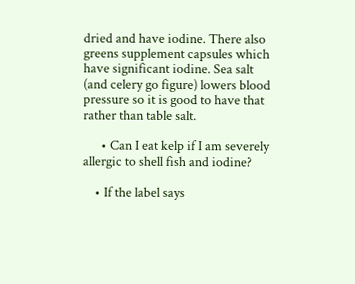dried and have iodine. There also greens supplement capsules which have significant iodine. Sea salt (and celery go figure) lowers blood pressure so it is good to have that rather than table salt.

      • Can I eat kelp if I am severely allergic to shell fish and iodine?

    • If the label says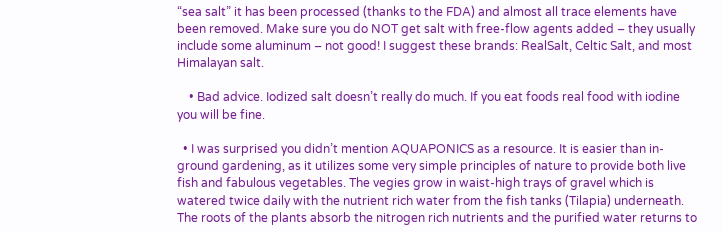“sea salt” it has been processed (thanks to the FDA) and almost all trace elements have been removed. Make sure you do NOT get salt with free-flow agents added – they usually include some aluminum – not good! I suggest these brands: RealSalt, Celtic Salt, and most Himalayan salt.

    • Bad advice. Iodized salt doesn’t really do much. If you eat foods real food with iodine you will be fine.

  • I was surprised you didn’t mention AQUAPONICS as a resource. It is easier than in-ground gardening, as it utilizes some very simple principles of nature to provide both live fish and fabulous vegetables. The vegies grow in waist-high trays of gravel which is watered twice daily with the nutrient rich water from the fish tanks (Tilapia) underneath. The roots of the plants absorb the nitrogen rich nutrients and the purified water returns to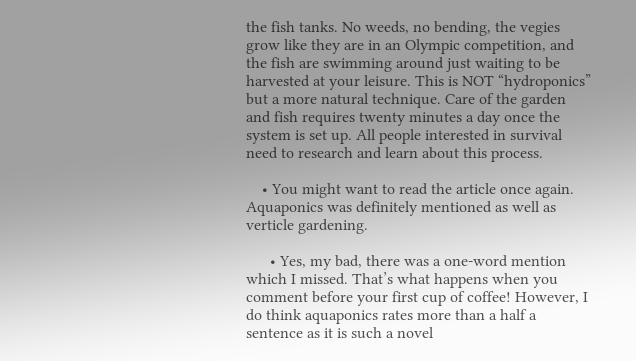the fish tanks. No weeds, no bending, the vegies grow like they are in an Olympic competition, and the fish are swimming around just waiting to be harvested at your leisure. This is NOT “hydroponics” but a more natural technique. Care of the garden and fish requires twenty minutes a day once the system is set up. All people interested in survival need to research and learn about this process.

    • You might want to read the article once again. Aquaponics was definitely mentioned as well as verticle gardening.

      • Yes, my bad, there was a one-word mention which I missed. That’s what happens when you comment before your first cup of coffee! However, I do think aquaponics rates more than a half a sentence as it is such a novel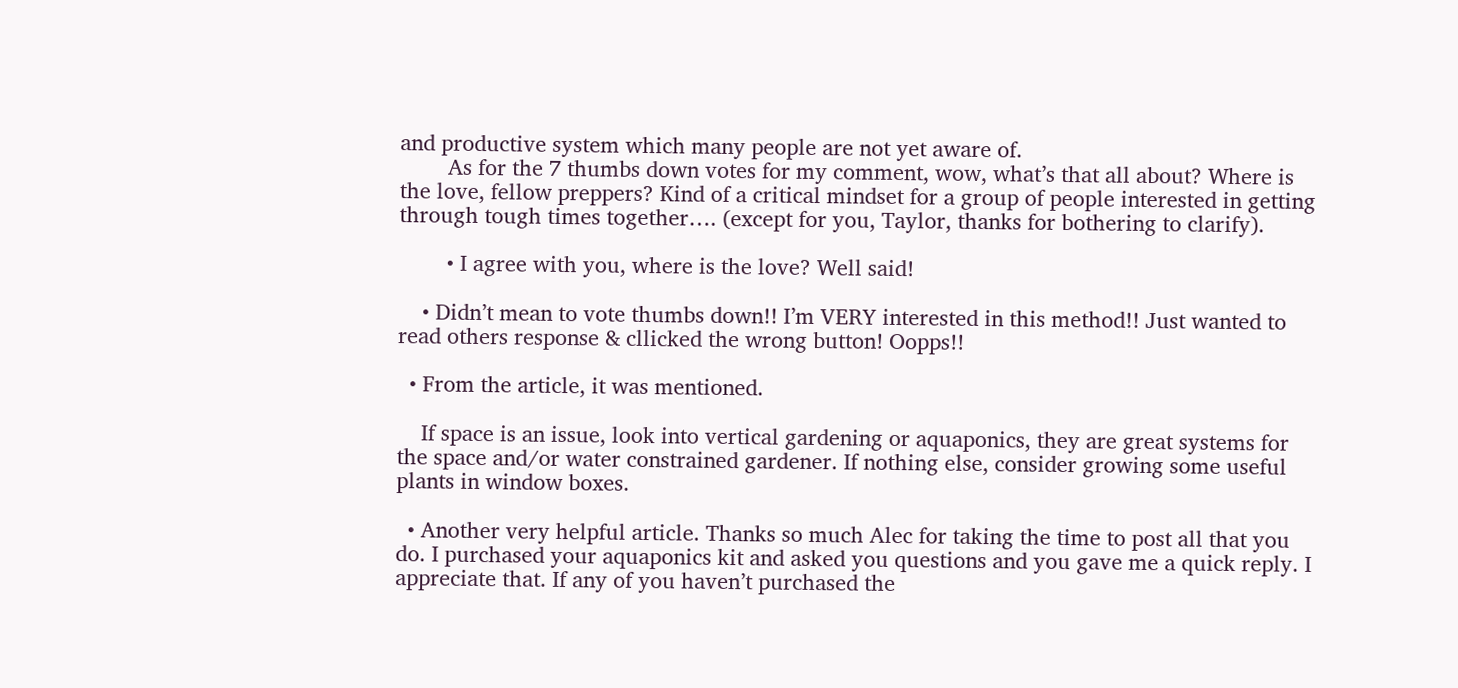and productive system which many people are not yet aware of.
        As for the 7 thumbs down votes for my comment, wow, what’s that all about? Where is the love, fellow preppers? Kind of a critical mindset for a group of people interested in getting through tough times together…. (except for you, Taylor, thanks for bothering to clarify).

        • I agree with you, where is the love? Well said!

    • Didn’t mean to vote thumbs down!! I’m VERY interested in this method!! Just wanted to read others response & cllicked the wrong button! Oopps!!

  • From the article, it was mentioned.

    If space is an issue, look into vertical gardening or aquaponics, they are great systems for the space and/or water constrained gardener. If nothing else, consider growing some useful plants in window boxes.

  • Another very helpful article. Thanks so much Alec for taking the time to post all that you do. I purchased your aquaponics kit and asked you questions and you gave me a quick reply. I appreciate that. If any of you haven’t purchased the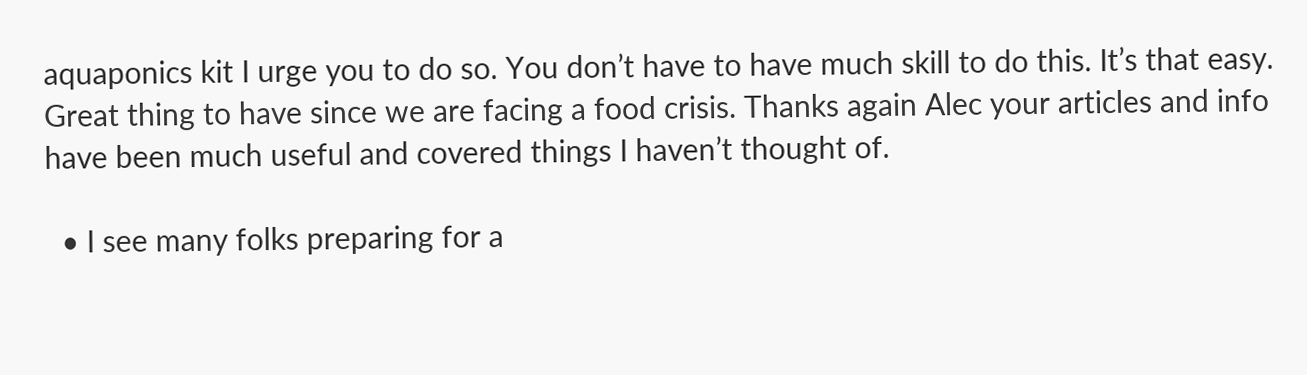aquaponics kit I urge you to do so. You don’t have to have much skill to do this. It’s that easy. Great thing to have since we are facing a food crisis. Thanks again Alec your articles and info have been much useful and covered things I haven’t thought of.

  • I see many folks preparing for a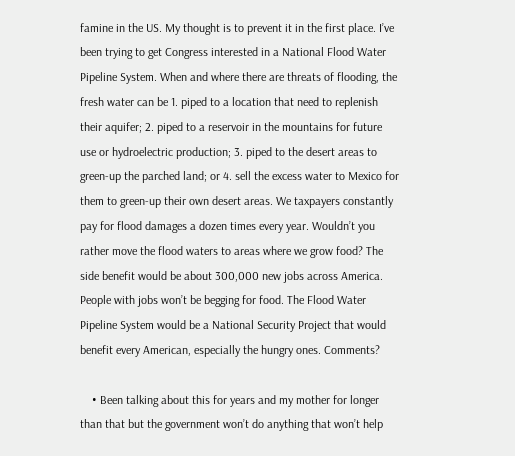famine in the US. My thought is to prevent it in the first place. I’ve been trying to get Congress interested in a National Flood Water Pipeline System. When and where there are threats of flooding, the fresh water can be 1. piped to a location that need to replenish their aquifer; 2. piped to a reservoir in the mountains for future use or hydroelectric production; 3. piped to the desert areas to green-up the parched land; or 4. sell the excess water to Mexico for them to green-up their own desert areas. We taxpayers constantly pay for flood damages a dozen times every year. Wouldn’t you rather move the flood waters to areas where we grow food? The side benefit would be about 300,000 new jobs across America. People with jobs won’t be begging for food. The Flood Water Pipeline System would be a National Security Project that would benefit every American, especially the hungry ones. Comments?

    • Been talking about this for years and my mother for longer than that but the government won’t do anything that won’t help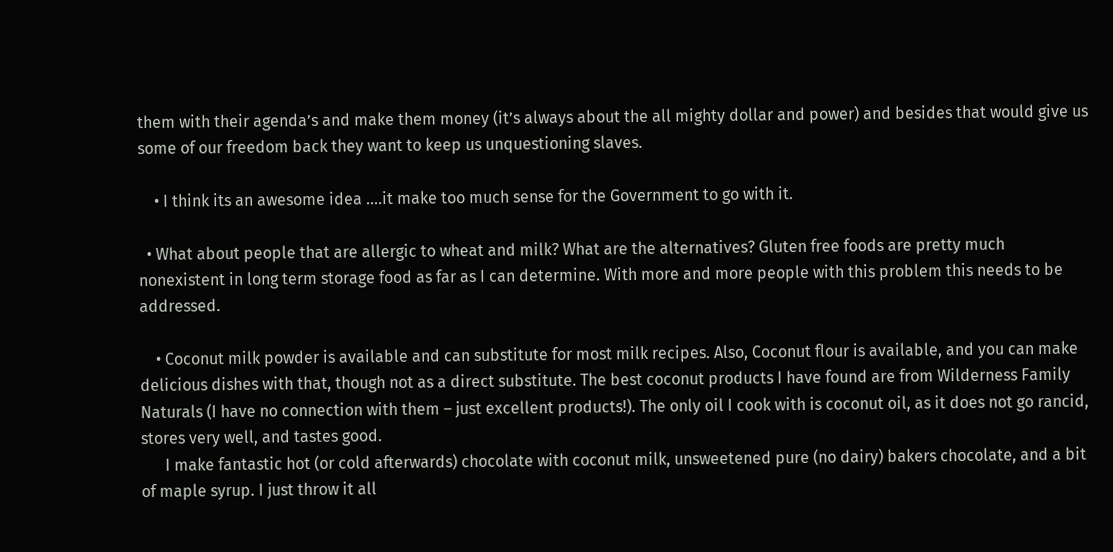them with their agenda’s and make them money (it’s always about the all mighty dollar and power) and besides that would give us some of our freedom back they want to keep us unquestioning slaves.

    • I think its an awesome idea ….it make too much sense for the Government to go with it.

  • What about people that are allergic to wheat and milk? What are the alternatives? Gluten free foods are pretty much nonexistent in long term storage food as far as I can determine. With more and more people with this problem this needs to be addressed.

    • Coconut milk powder is available and can substitute for most milk recipes. Also, Coconut flour is available, and you can make delicious dishes with that, though not as a direct substitute. The best coconut products I have found are from Wilderness Family Naturals (I have no connection with them – just excellent products!). The only oil I cook with is coconut oil, as it does not go rancid, stores very well, and tastes good.
      I make fantastic hot (or cold afterwards) chocolate with coconut milk, unsweetened pure (no dairy) bakers chocolate, and a bit of maple syrup. I just throw it all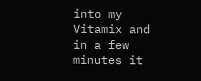into my Vitamix and in a few minutes it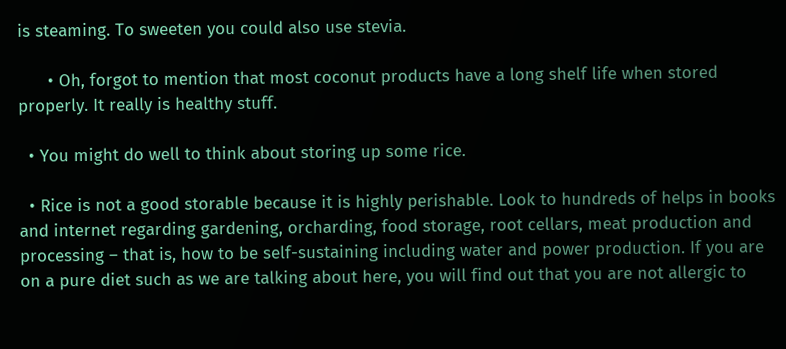is steaming. To sweeten you could also use stevia.

      • Oh, forgot to mention that most coconut products have a long shelf life when stored properly. It really is healthy stuff.

  • You might do well to think about storing up some rice.

  • Rice is not a good storable because it is highly perishable. Look to hundreds of helps in books and internet regarding gardening, orcharding, food storage, root cellars, meat production and processing – that is, how to be self-sustaining including water and power production. If you are on a pure diet such as we are talking about here, you will find out that you are not allergic to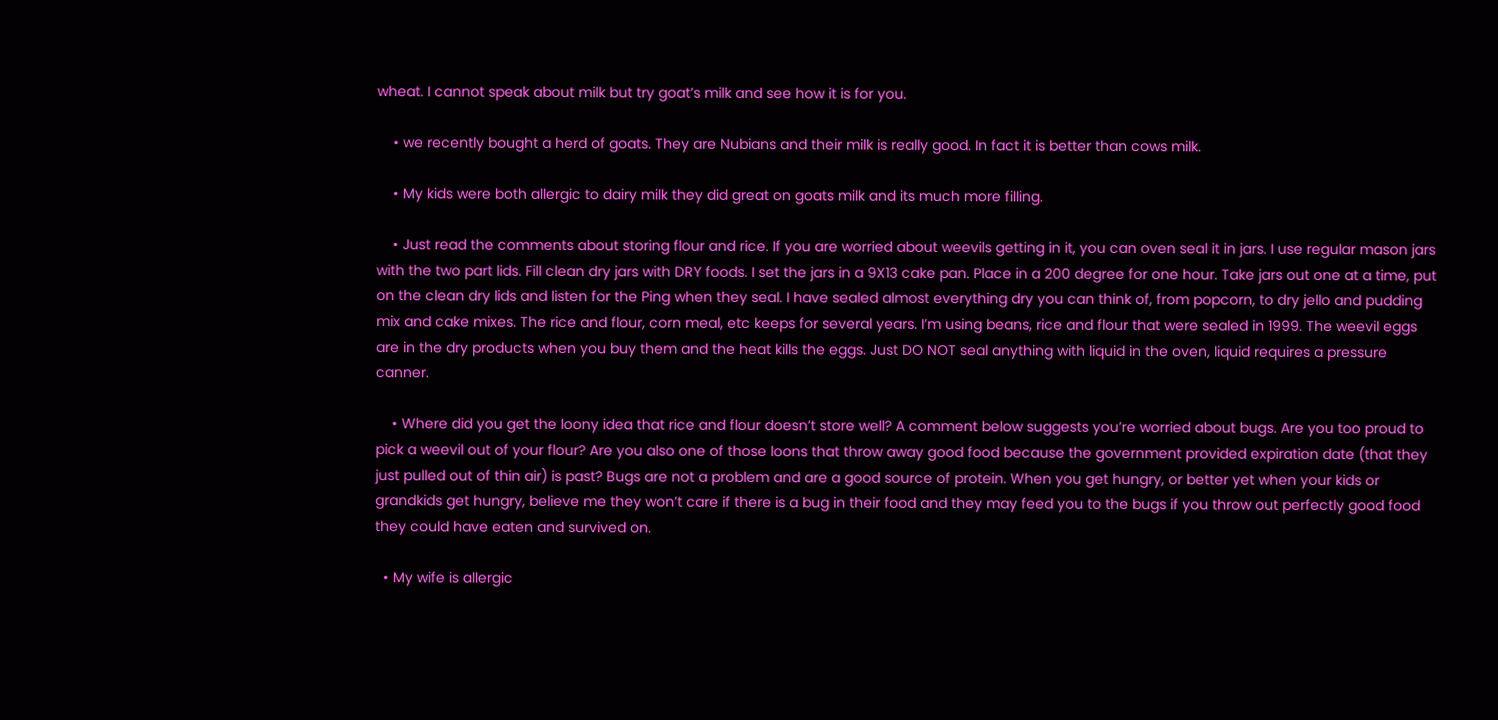wheat. I cannot speak about milk but try goat’s milk and see how it is for you.

    • we recently bought a herd of goats. They are Nubians and their milk is really good. In fact it is better than cows milk.

    • My kids were both allergic to dairy milk they did great on goats milk and its much more filling.

    • Just read the comments about storing flour and rice. If you are worried about weevils getting in it, you can oven seal it in jars. I use regular mason jars with the two part lids. Fill clean dry jars with DRY foods. I set the jars in a 9X13 cake pan. Place in a 200 degree for one hour. Take jars out one at a time, put on the clean dry lids and listen for the Ping when they seal. I have sealed almost everything dry you can think of, from popcorn, to dry jello and pudding mix and cake mixes. The rice and flour, corn meal, etc keeps for several years. I’m using beans, rice and flour that were sealed in 1999. The weevil eggs are in the dry products when you buy them and the heat kills the eggs. Just DO NOT seal anything with liquid in the oven, liquid requires a pressure canner.

    • Where did you get the loony idea that rice and flour doesn’t store well? A comment below suggests you’re worried about bugs. Are you too proud to pick a weevil out of your flour? Are you also one of those loons that throw away good food because the government provided expiration date (that they just pulled out of thin air) is past? Bugs are not a problem and are a good source of protein. When you get hungry, or better yet when your kids or grandkids get hungry, believe me they won’t care if there is a bug in their food and they may feed you to the bugs if you throw out perfectly good food they could have eaten and survived on.

  • My wife is allergic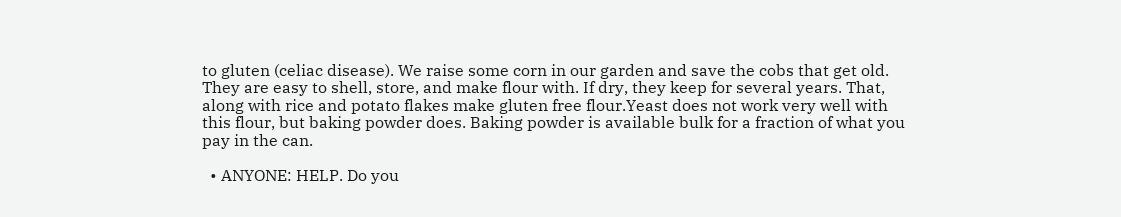to gluten (celiac disease). We raise some corn in our garden and save the cobs that get old. They are easy to shell, store, and make flour with. If dry, they keep for several years. That, along with rice and potato flakes make gluten free flour.Yeast does not work very well with this flour, but baking powder does. Baking powder is available bulk for a fraction of what you pay in the can.

  • ANYONE: HELP. Do you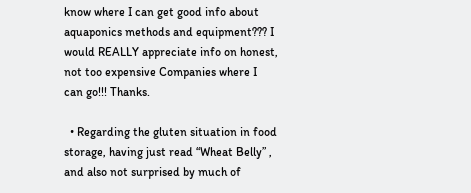know where I can get good info about aquaponics methods and equipment??? I would REALLY appreciate info on honest, not too expensive Companies where I can go!!! Thanks.

  • Regarding the gluten situation in food storage, having just read “Wheat Belly” , and also not surprised by much of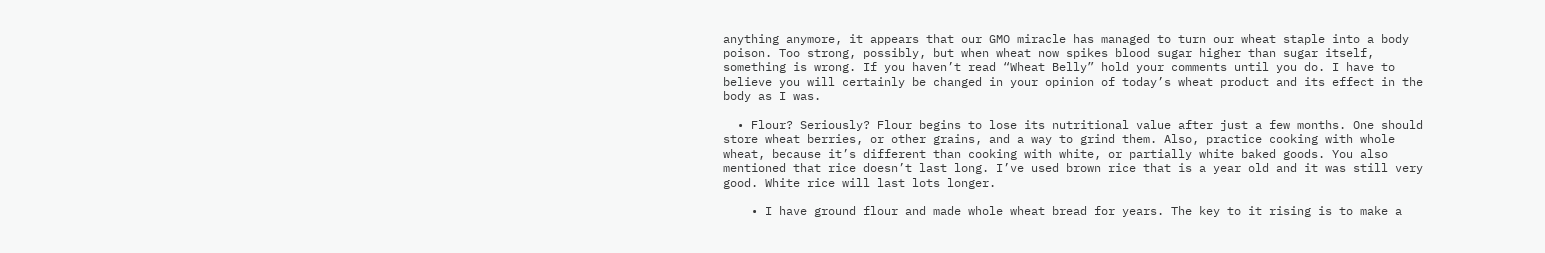anything anymore, it appears that our GMO miracle has managed to turn our wheat staple into a body poison. Too strong, possibly, but when wheat now spikes blood sugar higher than sugar itself, something is wrong. If you haven’t read “Wheat Belly” hold your comments until you do. I have to believe you will certainly be changed in your opinion of today’s wheat product and its effect in the body as I was.

  • Flour? Seriously? Flour begins to lose its nutritional value after just a few months. One should store wheat berries, or other grains, and a way to grind them. Also, practice cooking with whole wheat, because it’s different than cooking with white, or partially white baked goods. You also mentioned that rice doesn’t last long. I’ve used brown rice that is a year old and it was still very good. White rice will last lots longer.

    • I have ground flour and made whole wheat bread for years. The key to it rising is to make a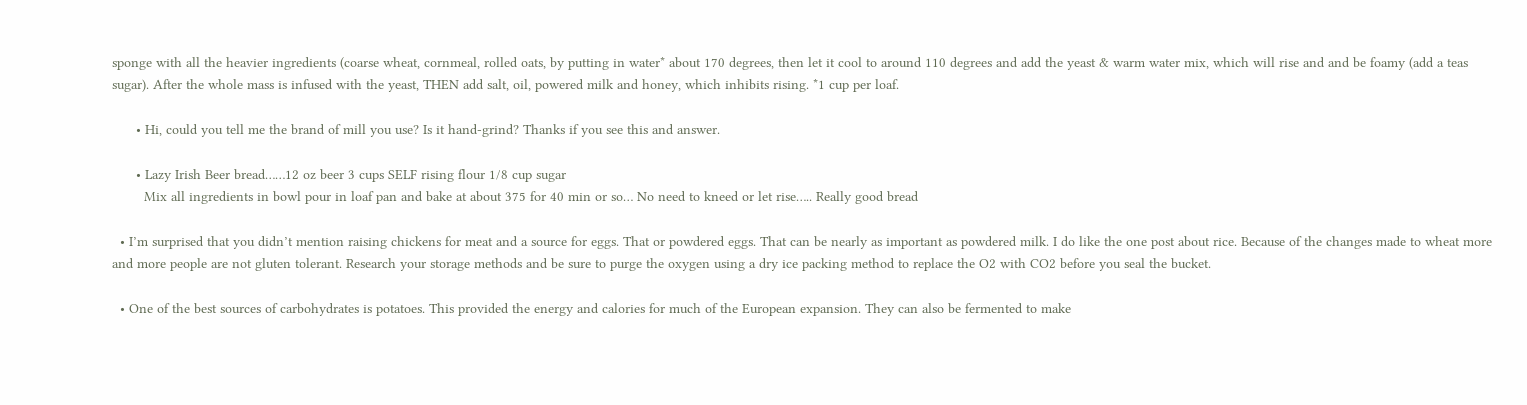sponge with all the heavier ingredients (coarse wheat, cornmeal, rolled oats, by putting in water* about 170 degrees, then let it cool to around 110 degrees and add the yeast & warm water mix, which will rise and and be foamy (add a teas sugar). After the whole mass is infused with the yeast, THEN add salt, oil, powered milk and honey, which inhibits rising. *1 cup per loaf.

      • Hi, could you tell me the brand of mill you use? Is it hand-grind? Thanks if you see this and answer.

      • Lazy Irish Beer bread……12 oz beer 3 cups SELF rising flour 1/8 cup sugar
        Mix all ingredients in bowl pour in loaf pan and bake at about 375 for 40 min or so… No need to kneed or let rise….. Really good bread

  • I’m surprised that you didn’t mention raising chickens for meat and a source for eggs. That or powdered eggs. That can be nearly as important as powdered milk. I do like the one post about rice. Because of the changes made to wheat more and more people are not gluten tolerant. Research your storage methods and be sure to purge the oxygen using a dry ice packing method to replace the O2 with CO2 before you seal the bucket.

  • One of the best sources of carbohydrates is potatoes. This provided the energy and calories for much of the European expansion. They can also be fermented to make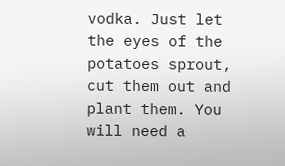vodka. Just let the eyes of the potatoes sprout, cut them out and plant them. You will need a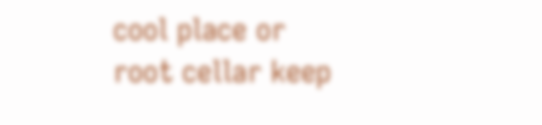cool place or root cellar keep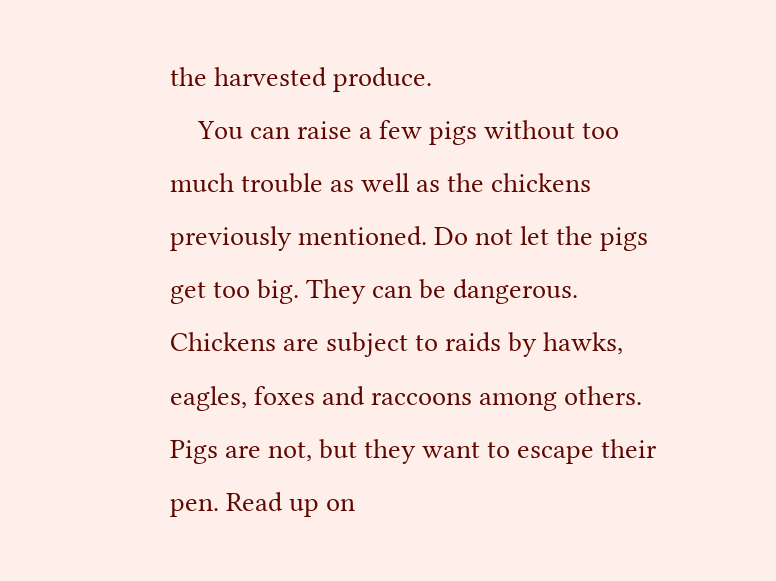the harvested produce.
    You can raise a few pigs without too much trouble as well as the chickens previously mentioned. Do not let the pigs get too big. They can be dangerous. Chickens are subject to raids by hawks, eagles, foxes and raccoons among others. Pigs are not, but they want to escape their pen. Read up on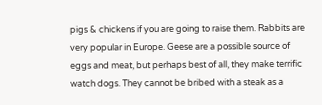pigs & chickens if you are going to raise them. Rabbits are very popular in Europe. Geese are a possible source of eggs and meat, but perhaps best of all, they make terrific watch dogs. They cannot be bribed with a steak as a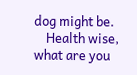dog might be.
    Health wise, what are you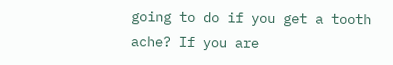going to do if you get a tooth ache? If you are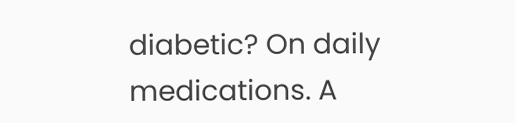diabetic? On daily medications. A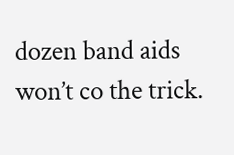dozen band aids won’t co the trick.